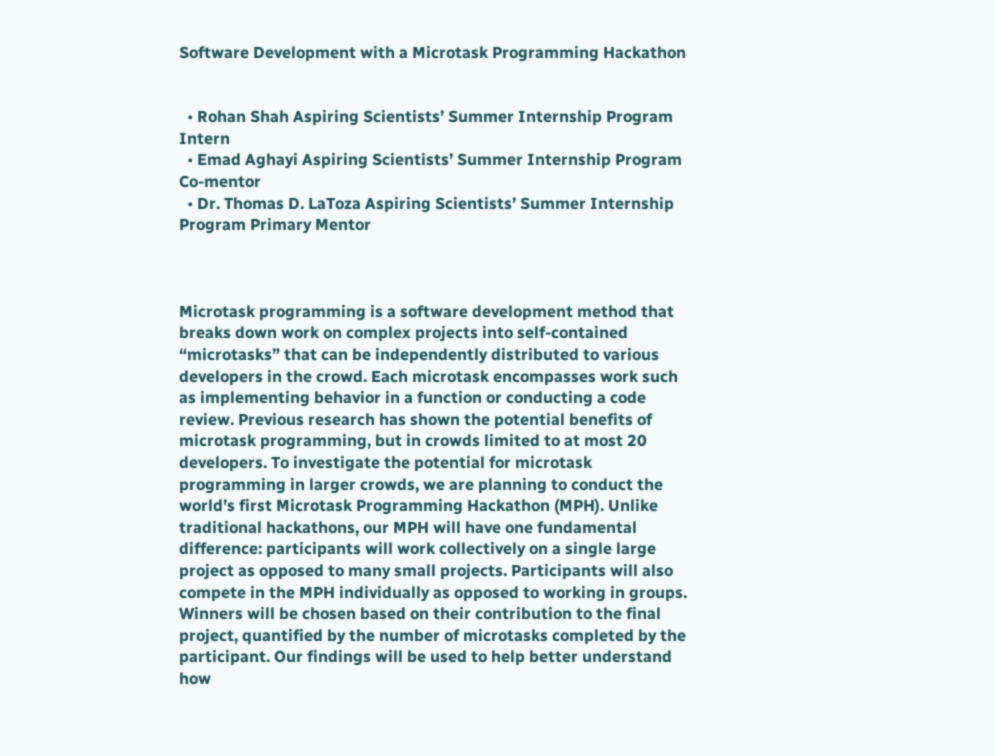Software Development with a Microtask Programming Hackathon


  • Rohan Shah Aspiring Scientists’ Summer Internship Program Intern
  • Emad Aghayi Aspiring Scientists’ Summer Internship Program Co-mentor
  • Dr. Thomas D. LaToza Aspiring Scientists’ Summer Internship Program Primary Mentor



Microtask programming is a software development method that breaks down work on complex projects into self-contained “microtasks” that can be independently distributed to various developers in the crowd. Each microtask encompasses work such as implementing behavior in a function or conducting a code review. Previous research has shown the potential benefits of microtask programming, but in crowds limited to at most 20 developers. To investigate the potential for microtask programming in larger crowds, we are planning to conduct the world’s first Microtask Programming Hackathon (MPH). Unlike traditional hackathons, our MPH will have one fundamental difference: participants will work collectively on a single large project as opposed to many small projects. Participants will also compete in the MPH individually as opposed to working in groups. Winners will be chosen based on their contribution to the final project, quantified by the number of microtasks completed by the participant. Our findings will be used to help better understand how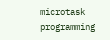microtask programming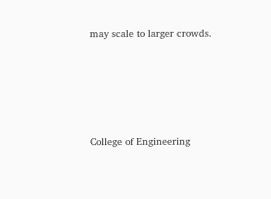may scale to larger crowds.





College of Engineering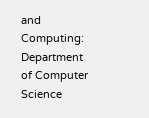and Computing: Department of Computer Science